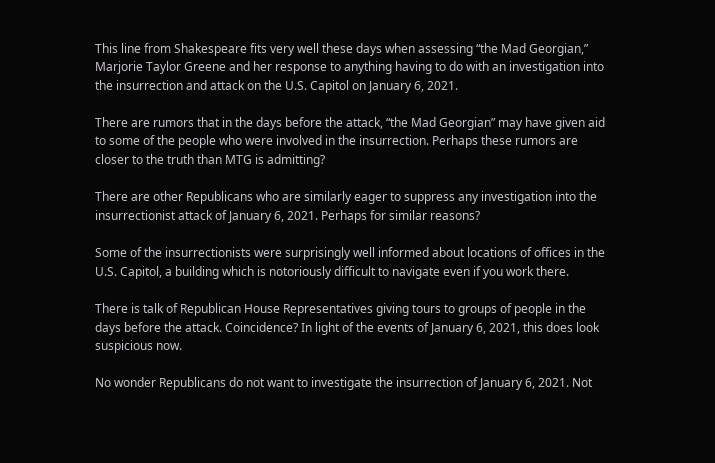This line from Shakespeare fits very well these days when assessing “the Mad Georgian,” Marjorie Taylor Greene and her response to anything having to do with an investigation into the insurrection and attack on the U.S. Capitol on January 6, 2021.

There are rumors that in the days before the attack, “the Mad Georgian” may have given aid to some of the people who were involved in the insurrection. Perhaps these rumors are closer to the truth than MTG is admitting?

There are other Republicans who are similarly eager to suppress any investigation into the insurrectionist attack of January 6, 2021. Perhaps for similar reasons?

Some of the insurrectionists were surprisingly well informed about locations of offices in the U.S. Capitol, a building which is notoriously difficult to navigate even if you work there.

There is talk of Republican House Representatives giving tours to groups of people in the days before the attack. Coincidence? In light of the events of January 6, 2021, this does look suspicious now.

No wonder Republicans do not want to investigate the insurrection of January 6, 2021. Not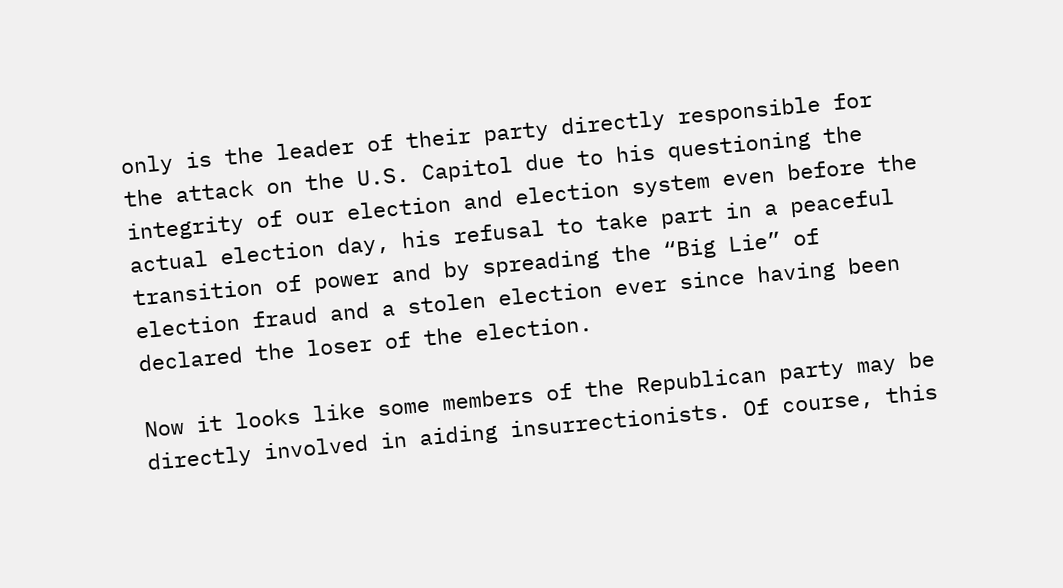only is the leader of their party directly responsible for the attack on the U.S. Capitol due to his questioning the integrity of our election and election system even before the actual election day, his refusal to take part in a peaceful transition of power and by spreading the “Big Lie” of election fraud and a stolen election ever since having been declared the loser of the election.

Now it looks like some members of the Republican party may be directly involved in aiding insurrectionists. Of course, this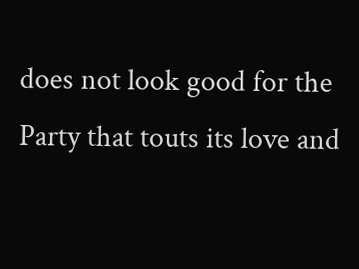does not look good for the Party that touts its love and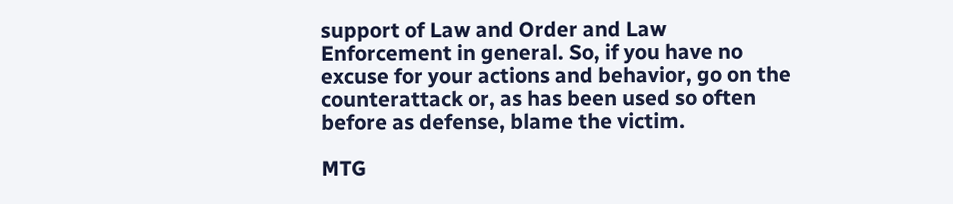support of Law and Order and Law Enforcement in general. So, if you have no excuse for your actions and behavior, go on the counterattack or, as has been used so often before as defense, blame the victim.

MTG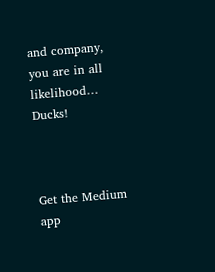and company, you are in all likelihood… Ducks!



Get the Medium app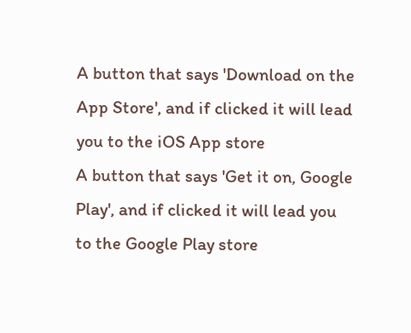A button that says 'Download on the App Store', and if clicked it will lead you to the iOS App store
A button that says 'Get it on, Google Play', and if clicked it will lead you to the Google Play store